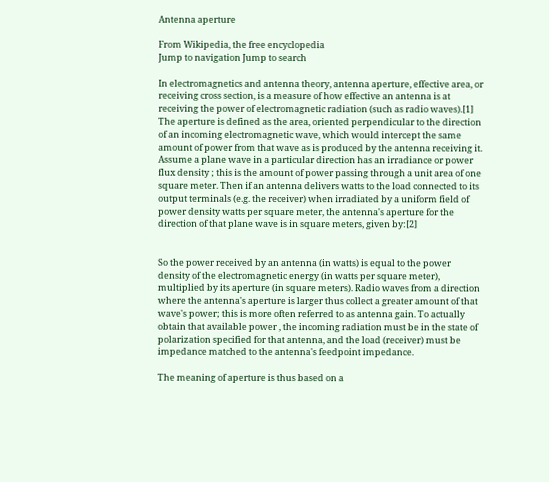Antenna aperture

From Wikipedia, the free encyclopedia
Jump to navigation Jump to search

In electromagnetics and antenna theory, antenna aperture, effective area, or receiving cross section, is a measure of how effective an antenna is at receiving the power of electromagnetic radiation (such as radio waves).[1] The aperture is defined as the area, oriented perpendicular to the direction of an incoming electromagnetic wave, which would intercept the same amount of power from that wave as is produced by the antenna receiving it. Assume a plane wave in a particular direction has an irradiance or power flux density ; this is the amount of power passing through a unit area of one square meter. Then if an antenna delivers watts to the load connected to its output terminals (e.g. the receiver) when irradiated by a uniform field of power density watts per square meter, the antenna's aperture for the direction of that plane wave is in square meters, given by:[2]


So the power received by an antenna (in watts) is equal to the power density of the electromagnetic energy (in watts per square meter), multiplied by its aperture (in square meters). Radio waves from a direction where the antenna's aperture is larger thus collect a greater amount of that wave's power; this is more often referred to as antenna gain. To actually obtain that available power , the incoming radiation must be in the state of polarization specified for that antenna, and the load (receiver) must be impedance matched to the antenna's feedpoint impedance.

The meaning of aperture is thus based on a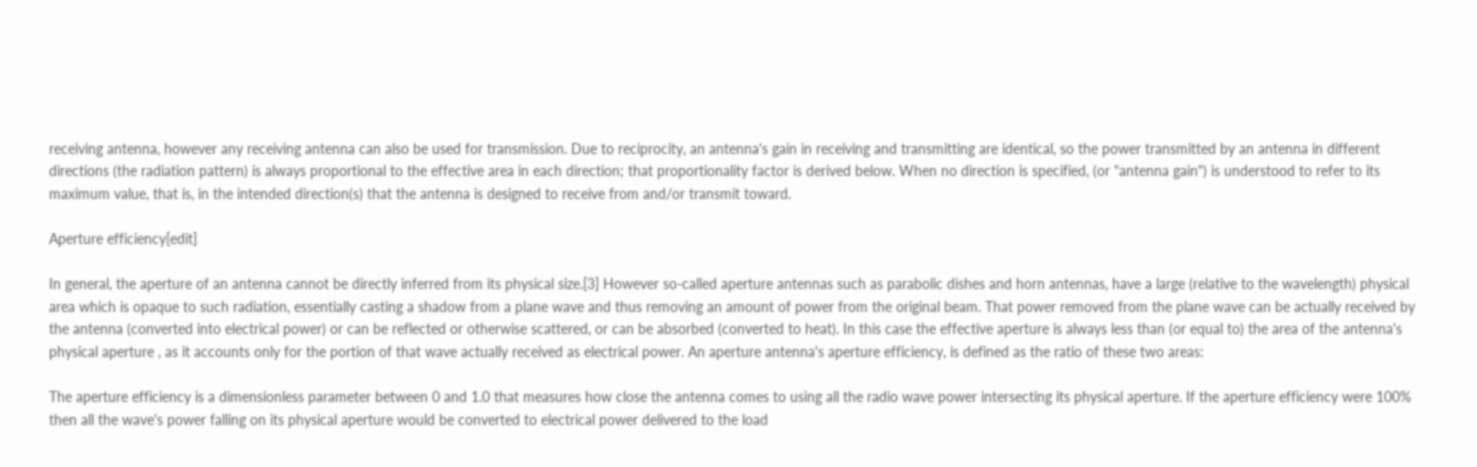receiving antenna, however any receiving antenna can also be used for transmission. Due to reciprocity, an antenna's gain in receiving and transmitting are identical, so the power transmitted by an antenna in different directions (the radiation pattern) is always proportional to the effective area in each direction; that proportionality factor is derived below. When no direction is specified, (or "antenna gain") is understood to refer to its maximum value, that is, in the intended direction(s) that the antenna is designed to receive from and/or transmit toward.

Aperture efficiency[edit]

In general, the aperture of an antenna cannot be directly inferred from its physical size.[3] However so-called aperture antennas such as parabolic dishes and horn antennas, have a large (relative to the wavelength) physical area which is opaque to such radiation, essentially casting a shadow from a plane wave and thus removing an amount of power from the original beam. That power removed from the plane wave can be actually received by the antenna (converted into electrical power) or can be reflected or otherwise scattered, or can be absorbed (converted to heat). In this case the effective aperture is always less than (or equal to) the area of the antenna's physical aperture , as it accounts only for the portion of that wave actually received as electrical power. An aperture antenna's aperture efficiency, is defined as the ratio of these two areas:

The aperture efficiency is a dimensionless parameter between 0 and 1.0 that measures how close the antenna comes to using all the radio wave power intersecting its physical aperture. If the aperture efficiency were 100% then all the wave's power falling on its physical aperture would be converted to electrical power delivered to the load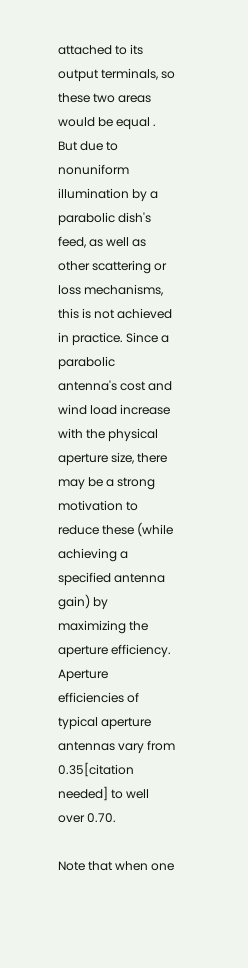attached to its output terminals, so these two areas would be equal . But due to nonuniform illumination by a parabolic dish's feed, as well as other scattering or loss mechanisms, this is not achieved in practice. Since a parabolic antenna's cost and wind load increase with the physical aperture size, there may be a strong motivation to reduce these (while achieving a specified antenna gain) by maximizing the aperture efficiency. Aperture efficiencies of typical aperture antennas vary from 0.35[citation needed] to well over 0.70.

Note that when one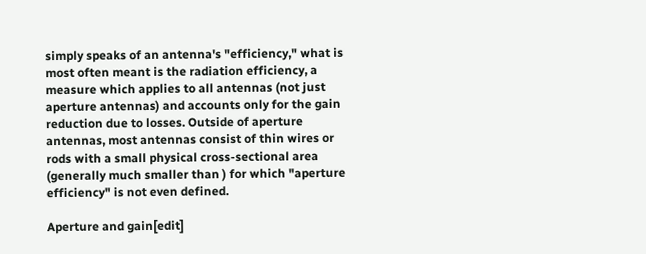simply speaks of an antenna's "efficiency," what is most often meant is the radiation efficiency, a measure which applies to all antennas (not just aperture antennas) and accounts only for the gain reduction due to losses. Outside of aperture antennas, most antennas consist of thin wires or rods with a small physical cross-sectional area (generally much smaller than ) for which "aperture efficiency" is not even defined.

Aperture and gain[edit]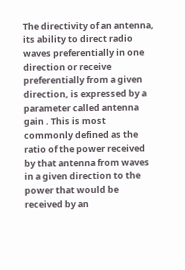The directivity of an antenna, its ability to direct radio waves preferentially in one direction or receive preferentially from a given direction, is expressed by a parameter called antenna gain . This is most commonly defined as the ratio of the power received by that antenna from waves in a given direction to the power that would be received by an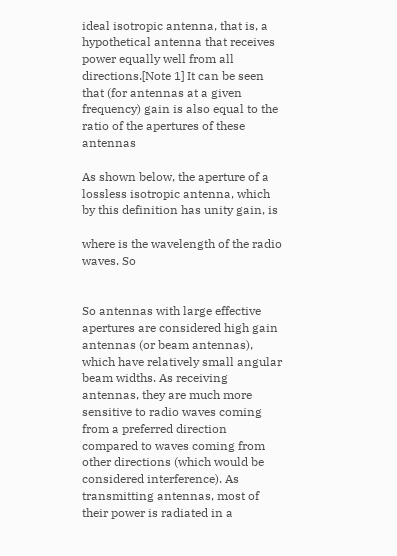ideal isotropic antenna, that is, a hypothetical antenna that receives power equally well from all directions.[Note 1] It can be seen that (for antennas at a given frequency) gain is also equal to the ratio of the apertures of these antennas

As shown below, the aperture of a lossless isotropic antenna, which by this definition has unity gain, is

where is the wavelength of the radio waves. So


So antennas with large effective apertures are considered high gain antennas (or beam antennas), which have relatively small angular beam widths. As receiving antennas, they are much more sensitive to radio waves coming from a preferred direction compared to waves coming from other directions (which would be considered interference). As transmitting antennas, most of their power is radiated in a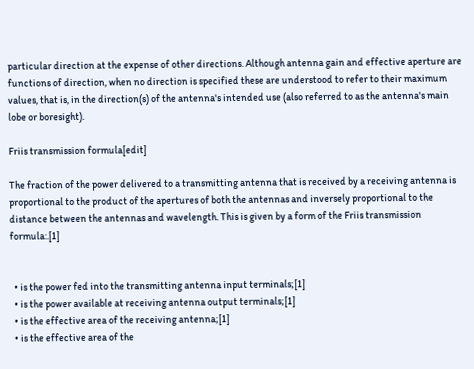particular direction at the expense of other directions. Although antenna gain and effective aperture are functions of direction, when no direction is specified these are understood to refer to their maximum values, that is, in the direction(s) of the antenna's intended use (also referred to as the antenna's main lobe or boresight).

Friis transmission formula[edit]

The fraction of the power delivered to a transmitting antenna that is received by a receiving antenna is proportional to the product of the apertures of both the antennas and inversely proportional to the distance between the antennas and wavelength. This is given by a form of the Friis transmission formula:.[1]


  • is the power fed into the transmitting antenna input terminals;[1]
  • is the power available at receiving antenna output terminals;[1]
  • is the effective area of the receiving antenna;[1]
  • is the effective area of the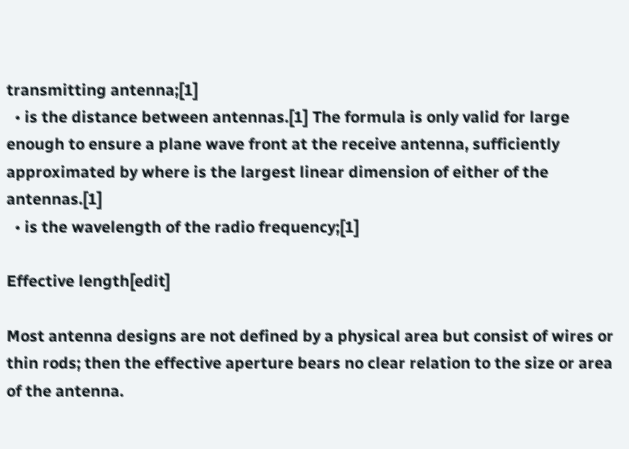transmitting antenna;[1]
  • is the distance between antennas.[1] The formula is only valid for large enough to ensure a plane wave front at the receive antenna, sufficiently approximated by where is the largest linear dimension of either of the antennas.[1]
  • is the wavelength of the radio frequency;[1]

Effective length[edit]

Most antenna designs are not defined by a physical area but consist of wires or thin rods; then the effective aperture bears no clear relation to the size or area of the antenna.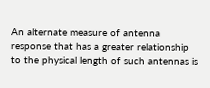An alternate measure of antenna response that has a greater relationship to the physical length of such antennas is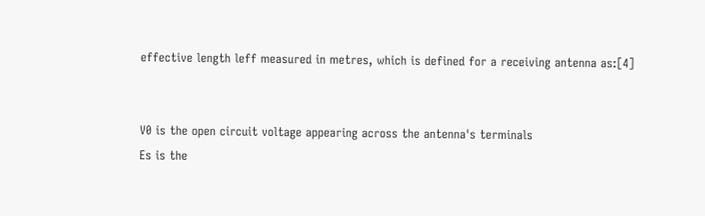effective length leff measured in metres, which is defined for a receiving antenna as:[4]


V0 is the open circuit voltage appearing across the antenna's terminals
Es is the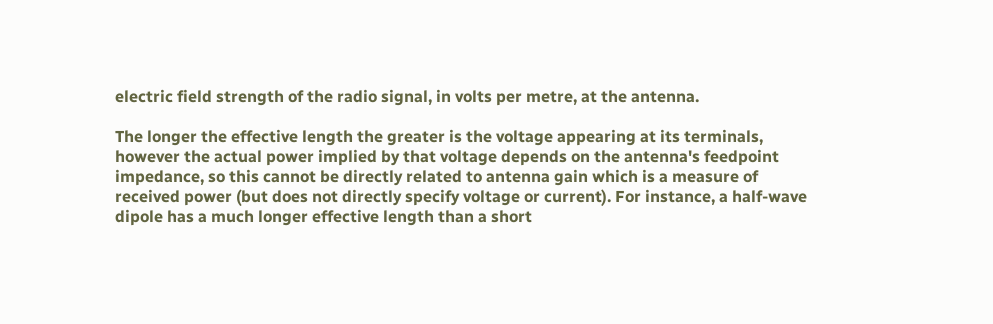electric field strength of the radio signal, in volts per metre, at the antenna.

The longer the effective length the greater is the voltage appearing at its terminals, however the actual power implied by that voltage depends on the antenna's feedpoint impedance, so this cannot be directly related to antenna gain which is a measure of received power (but does not directly specify voltage or current). For instance, a half-wave dipole has a much longer effective length than a short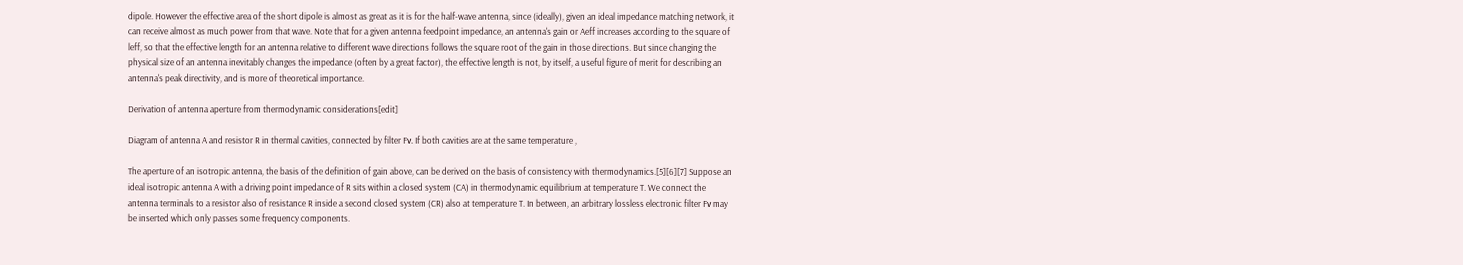dipole. However the effective area of the short dipole is almost as great as it is for the half-wave antenna, since (ideally), given an ideal impedance matching network, it can receive almost as much power from that wave. Note that for a given antenna feedpoint impedance, an antenna's gain or Aeff increases according to the square of leff, so that the effective length for an antenna relative to different wave directions follows the square root of the gain in those directions. But since changing the physical size of an antenna inevitably changes the impedance (often by a great factor), the effective length is not, by itself, a useful figure of merit for describing an antenna's peak directivity, and is more of theoretical importance.

Derivation of antenna aperture from thermodynamic considerations[edit]

Diagram of antenna A and resistor R in thermal cavities, connected by filter Fν. If both cavities are at the same temperature ,

The aperture of an isotropic antenna, the basis of the definition of gain above, can be derived on the basis of consistency with thermodynamics.[5][6][7] Suppose an ideal isotropic antenna A with a driving point impedance of R sits within a closed system (CA) in thermodynamic equilibrium at temperature T. We connect the antenna terminals to a resistor also of resistance R inside a second closed system (CR) also at temperature T. In between, an arbitrary lossless electronic filter Fν may be inserted which only passes some frequency components.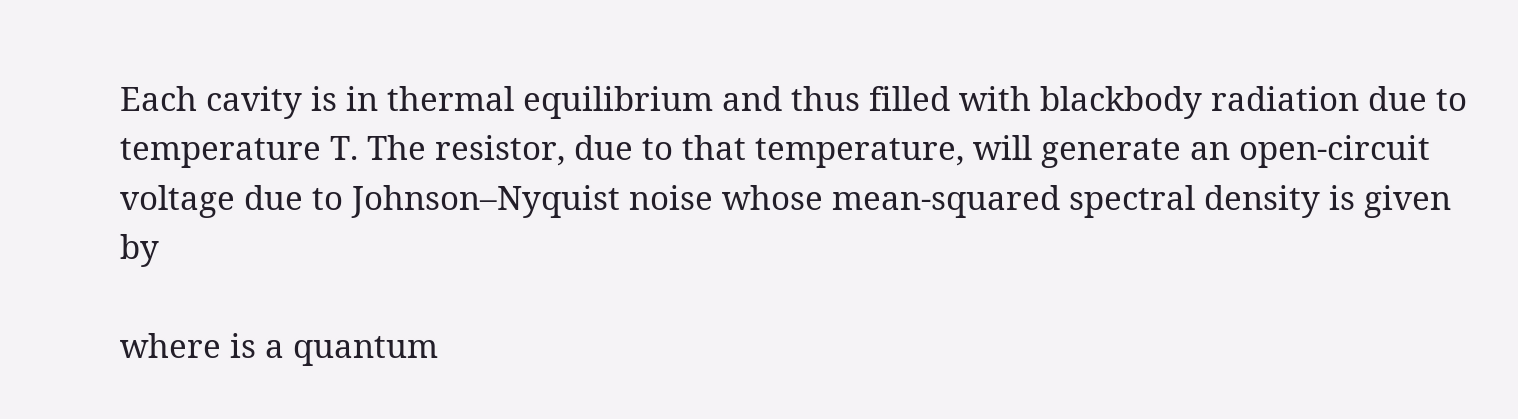Each cavity is in thermal equilibrium and thus filled with blackbody radiation due to temperature T. The resistor, due to that temperature, will generate an open-circuit voltage due to Johnson–Nyquist noise whose mean-squared spectral density is given by

where is a quantum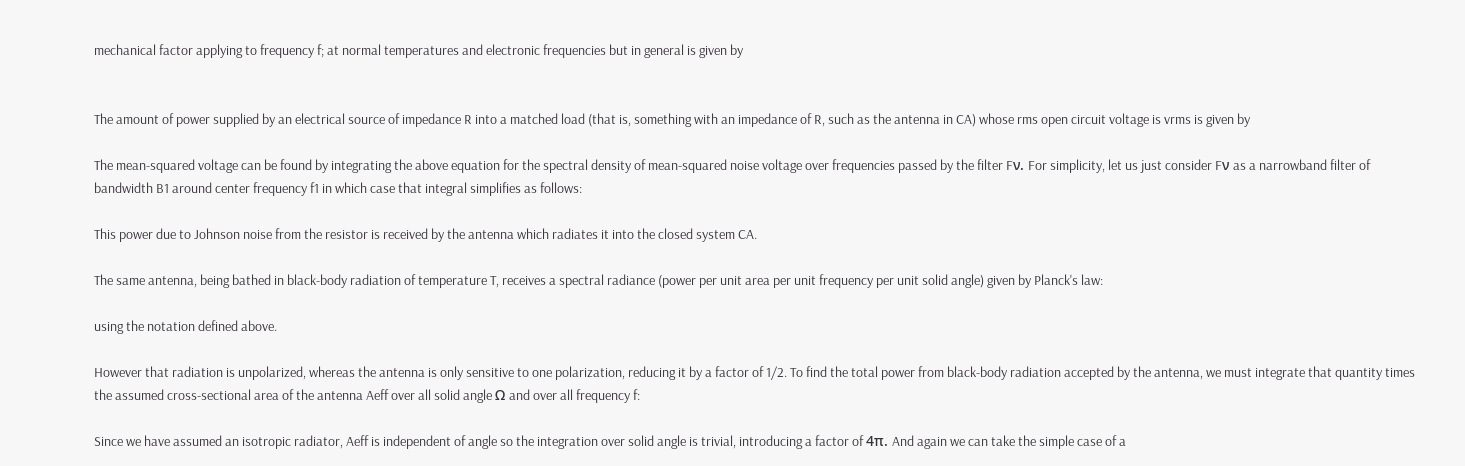mechanical factor applying to frequency f; at normal temperatures and electronic frequencies but in general is given by


The amount of power supplied by an electrical source of impedance R into a matched load (that is, something with an impedance of R, such as the antenna in CA) whose rms open circuit voltage is vrms is given by

The mean-squared voltage can be found by integrating the above equation for the spectral density of mean-squared noise voltage over frequencies passed by the filter Fν. For simplicity, let us just consider Fν as a narrowband filter of bandwidth B1 around center frequency f1 in which case that integral simplifies as follows:

This power due to Johnson noise from the resistor is received by the antenna which radiates it into the closed system CA.

The same antenna, being bathed in black-body radiation of temperature T, receives a spectral radiance (power per unit area per unit frequency per unit solid angle) given by Planck's law:

using the notation defined above.

However that radiation is unpolarized, whereas the antenna is only sensitive to one polarization, reducing it by a factor of 1/2. To find the total power from black-body radiation accepted by the antenna, we must integrate that quantity times the assumed cross-sectional area of the antenna Aeff over all solid angle Ω and over all frequency f:

Since we have assumed an isotropic radiator, Aeff is independent of angle so the integration over solid angle is trivial, introducing a factor of 4π. And again we can take the simple case of a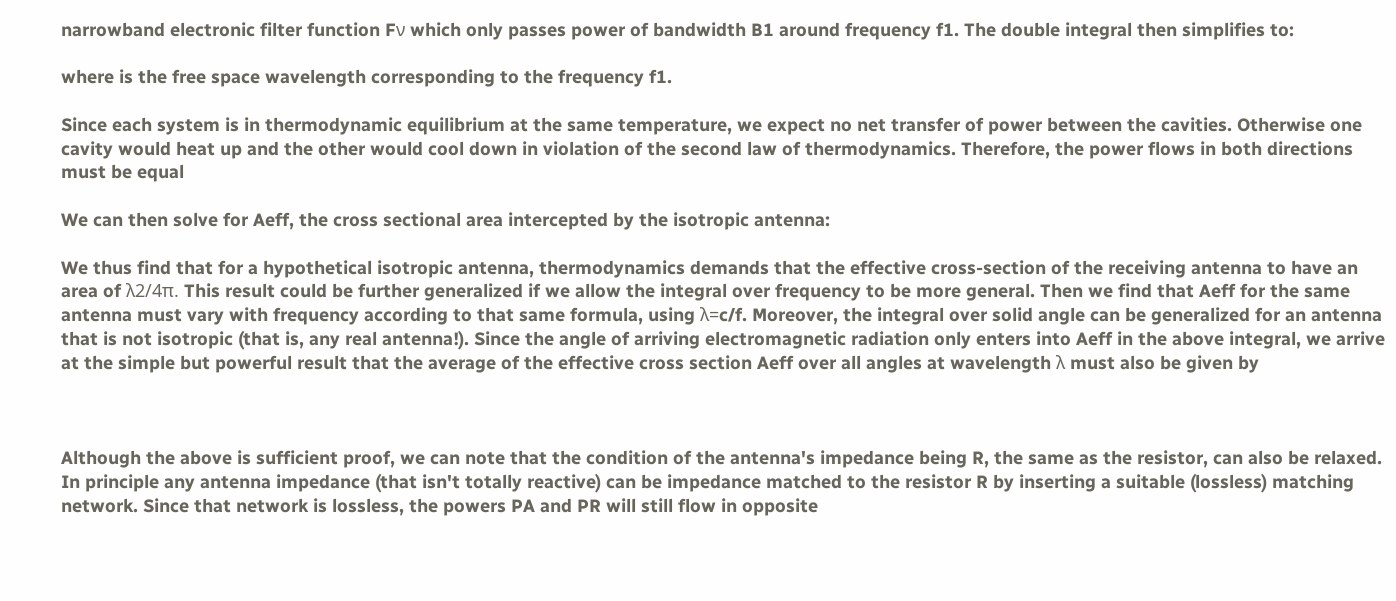narrowband electronic filter function Fν which only passes power of bandwidth B1 around frequency f1. The double integral then simplifies to:

where is the free space wavelength corresponding to the frequency f1.

Since each system is in thermodynamic equilibrium at the same temperature, we expect no net transfer of power between the cavities. Otherwise one cavity would heat up and the other would cool down in violation of the second law of thermodynamics. Therefore, the power flows in both directions must be equal

We can then solve for Aeff, the cross sectional area intercepted by the isotropic antenna:

We thus find that for a hypothetical isotropic antenna, thermodynamics demands that the effective cross-section of the receiving antenna to have an area of λ2/4π. This result could be further generalized if we allow the integral over frequency to be more general. Then we find that Aeff for the same antenna must vary with frequency according to that same formula, using λ=c/f. Moreover, the integral over solid angle can be generalized for an antenna that is not isotropic (that is, any real antenna!). Since the angle of arriving electromagnetic radiation only enters into Aeff in the above integral, we arrive at the simple but powerful result that the average of the effective cross section Aeff over all angles at wavelength λ must also be given by



Although the above is sufficient proof, we can note that the condition of the antenna's impedance being R, the same as the resistor, can also be relaxed. In principle any antenna impedance (that isn't totally reactive) can be impedance matched to the resistor R by inserting a suitable (lossless) matching network. Since that network is lossless, the powers PA and PR will still flow in opposite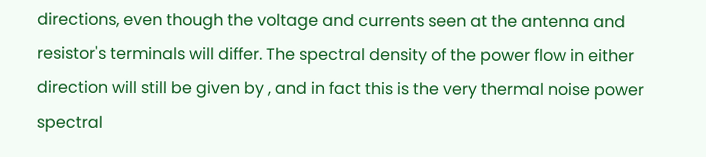directions, even though the voltage and currents seen at the antenna and resistor's terminals will differ. The spectral density of the power flow in either direction will still be given by , and in fact this is the very thermal noise power spectral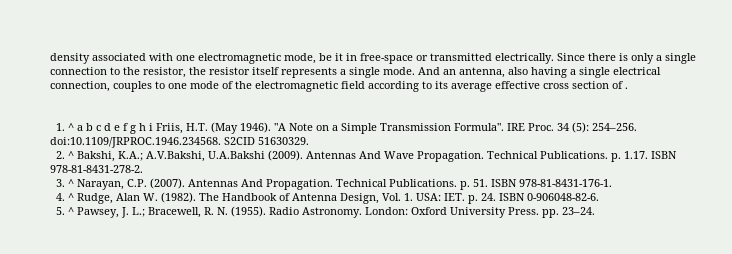density associated with one electromagnetic mode, be it in free-space or transmitted electrically. Since there is only a single connection to the resistor, the resistor itself represents a single mode. And an antenna, also having a single electrical connection, couples to one mode of the electromagnetic field according to its average effective cross section of .


  1. ^ a b c d e f g h i Friis, H.T. (May 1946). "A Note on a Simple Transmission Formula". IRE Proc. 34 (5): 254–256. doi:10.1109/JRPROC.1946.234568. S2CID 51630329.
  2. ^ Bakshi, K.A.; A.V.Bakshi, U.A.Bakshi (2009). Antennas And Wave Propagation. Technical Publications. p. 1.17. ISBN 978-81-8431-278-2.
  3. ^ Narayan, C.P. (2007). Antennas And Propagation. Technical Publications. p. 51. ISBN 978-81-8431-176-1.
  4. ^ Rudge, Alan W. (1982). The Handbook of Antenna Design, Vol. 1. USA: IET. p. 24. ISBN 0-906048-82-6.
  5. ^ Pawsey, J. L.; Bracewell, R. N. (1955). Radio Astronomy. London: Oxford University Press. pp. 23–24.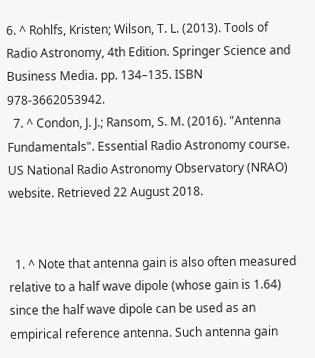6. ^ Rohlfs, Kristen; Wilson, T. L. (2013). Tools of Radio Astronomy, 4th Edition. Springer Science and Business Media. pp. 134–135. ISBN 978-3662053942.
  7. ^ Condon, J. J.; Ransom, S. M. (2016). "Antenna Fundamentals". Essential Radio Astronomy course. US National Radio Astronomy Observatory (NRAO) website. Retrieved 22 August 2018.


  1. ^ Note that antenna gain is also often measured relative to a half wave dipole (whose gain is 1.64) since the half wave dipole can be used as an empirical reference antenna. Such antenna gain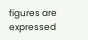figures are expressed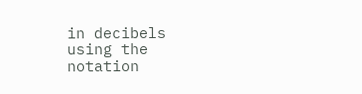in decibels using the notation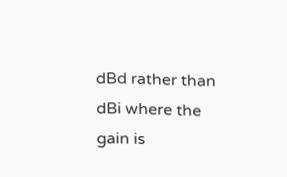dBd rather than dBi where the gain is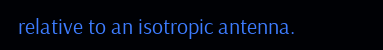relative to an isotropic antenna.